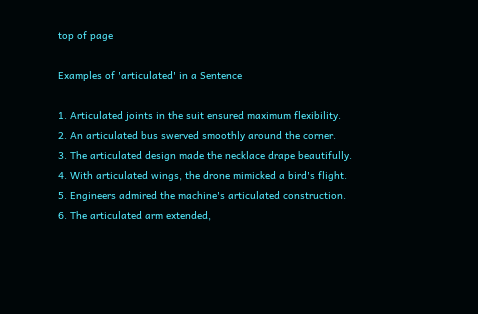top of page

Examples of 'articulated' in a Sentence

1. Articulated joints in the suit ensured maximum flexibility.
2. An articulated bus swerved smoothly around the corner.
3. The articulated design made the necklace drape beautifully.
4. With articulated wings, the drone mimicked a bird's flight.
5. Engineers admired the machine's articulated construction.
6. The articulated arm extended,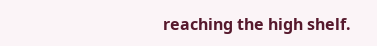reaching the high shelf.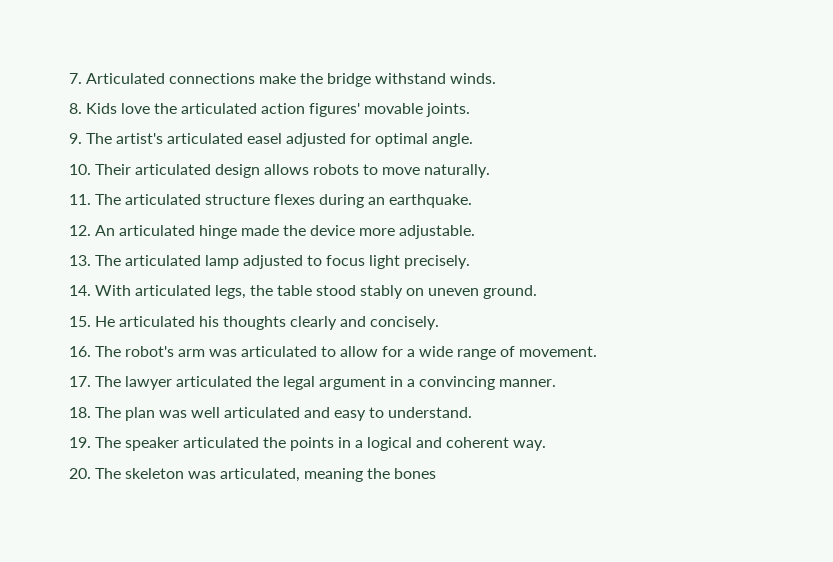7. Articulated connections make the bridge withstand winds.
8. Kids love the articulated action figures' movable joints.
9. The artist's articulated easel adjusted for optimal angle.
10. Their articulated design allows robots to move naturally.
11. The articulated structure flexes during an earthquake.
12. An articulated hinge made the device more adjustable.
13. The articulated lamp adjusted to focus light precisely.
14. With articulated legs, the table stood stably on uneven ground.
15. He articulated his thoughts clearly and concisely.
16. The robot's arm was articulated to allow for a wide range of movement.
17. The lawyer articulated the legal argument in a convincing manner.
18. The plan was well articulated and easy to understand.
19. The speaker articulated the points in a logical and coherent way.
20. The skeleton was articulated, meaning the bones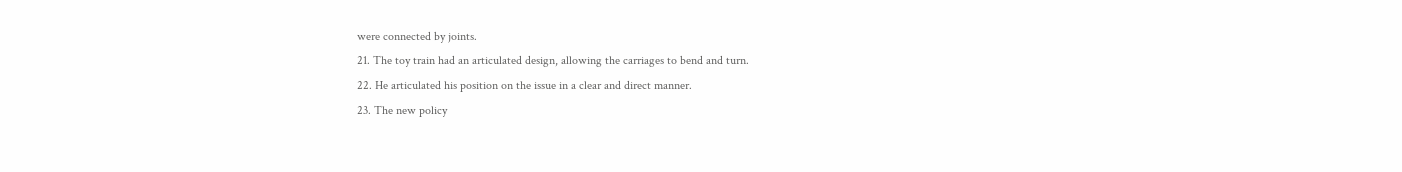were connected by joints.
21. The toy train had an articulated design, allowing the carriages to bend and turn.
22. He articulated his position on the issue in a clear and direct manner.
23. The new policy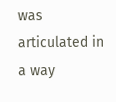was articulated in a way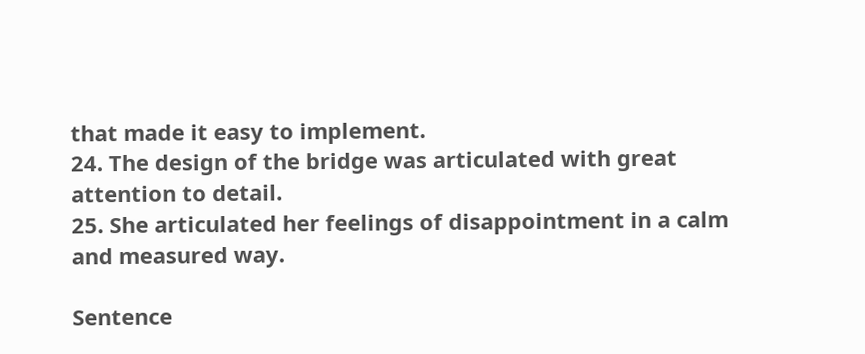that made it easy to implement.
24. The design of the bridge was articulated with great attention to detail.
25. She articulated her feelings of disappointment in a calm and measured way.

Sentence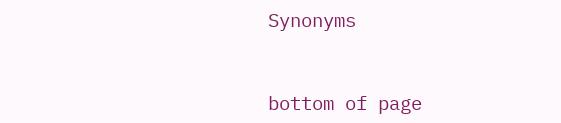Synonyms



bottom of page